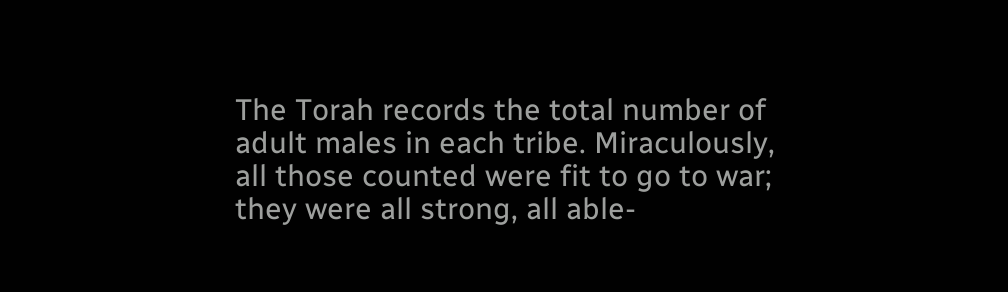The Torah records the total number of adult males in each tribe. Miraculously, all those counted were fit to go to war; they were all strong, all able-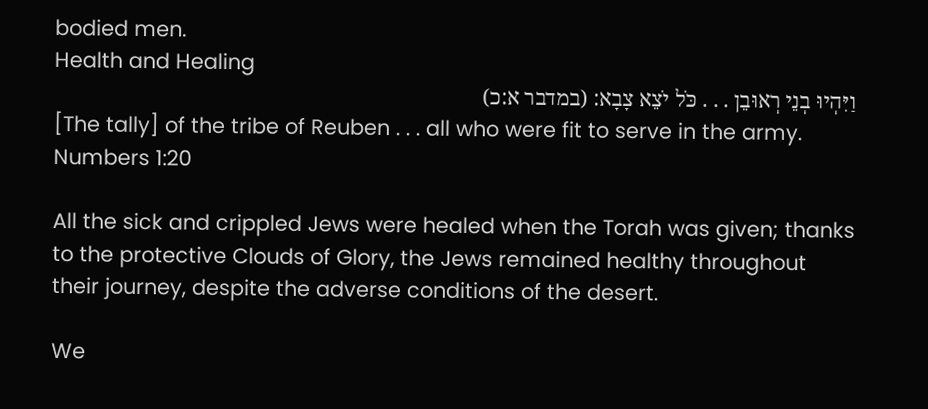bodied men.
Health and Healing
וַיִּהְיוּ בְנֵי רְאוּבֵן . . . כֹּל יֹצֵא צָבָא: (במדבר א:כ)
[The tally] of the tribe of Reuben . . . all who were fit to serve in the army. Numbers 1:20

All the sick and crippled Jews were healed when the Torah was given; thanks to the protective Clouds of Glory, the Jews remained healthy throughout their journey, despite the adverse conditions of the desert.

We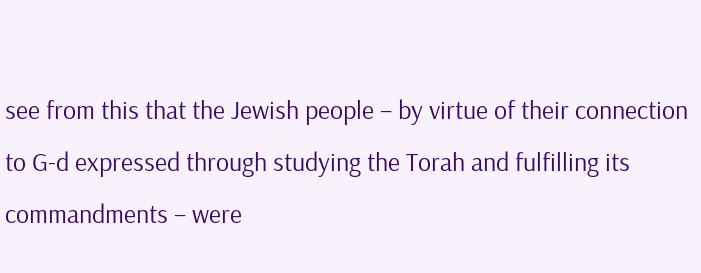see from this that the Jewish people – by virtue of their connection to G‑d expressed through studying the Torah and fulfilling its commandments – were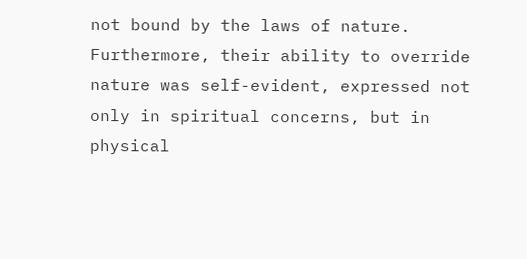not bound by the laws of nature. Furthermore, their ability to override nature was self-evident, expressed not only in spiritual concerns, but in physical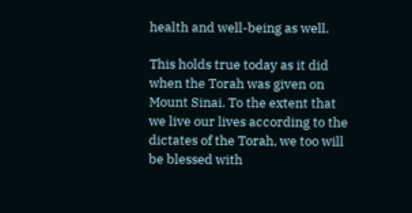health and well-being as well.

This holds true today as it did when the Torah was given on Mount Sinai. To the extent that we live our lives according to the dictates of the Torah, we too will be blessed with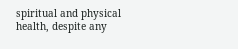spiritual and physical health, despite any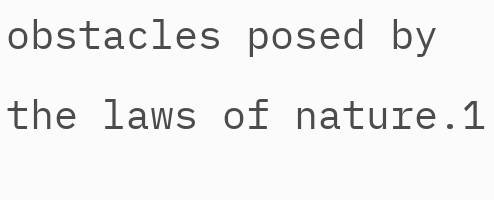obstacles posed by the laws of nature.1